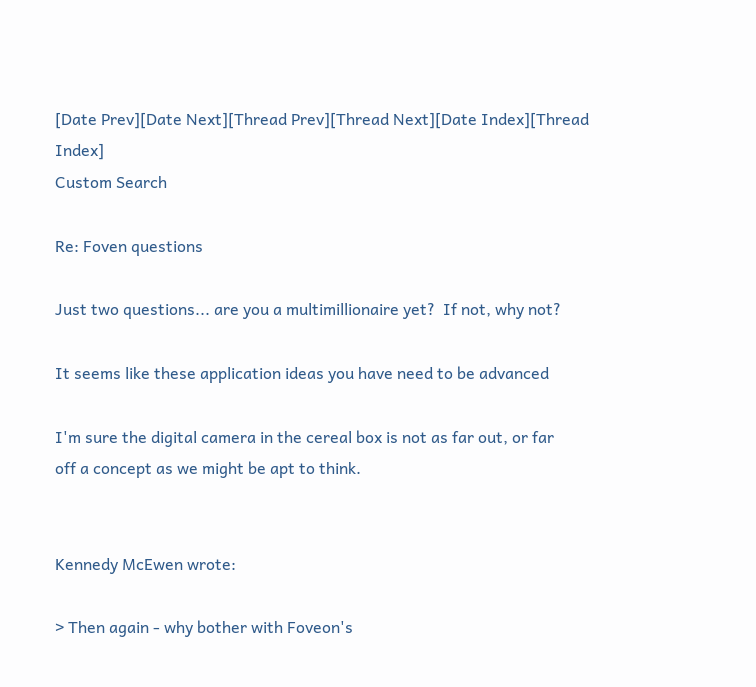[Date Prev][Date Next][Thread Prev][Thread Next][Date Index][Thread Index]
Custom Search

Re: Foven questions

Just two questions... are you a multimillionaire yet?  If not, why not?

It seems like these application ideas you have need to be advanced

I'm sure the digital camera in the cereal box is not as far out, or far
off a concept as we might be apt to think.


Kennedy McEwen wrote:

> Then again - why bother with Foveon's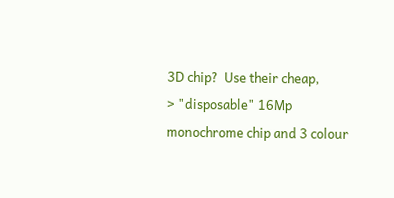3D chip?  Use their cheap,
> "disposable" 16Mp monochrome chip and 3 colour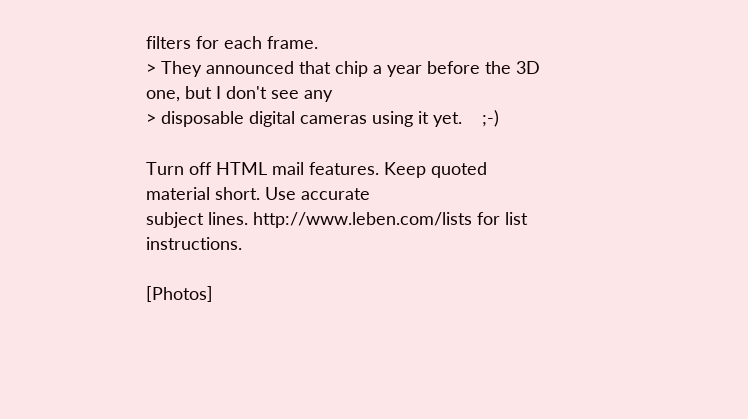filters for each frame.
> They announced that chip a year before the 3D one, but I don't see any
> disposable digital cameras using it yet.    ;-)

Turn off HTML mail features. Keep quoted material short. Use accurate
subject lines. http://www.leben.com/lists for list instructions.

[Photos]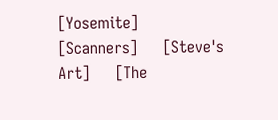[Yosemite]     [Scanners]     [Steve's Art]     [The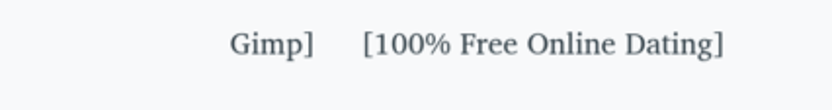Gimp]     [100% Free Online Dating]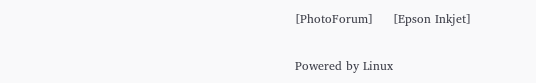[PhotoForum]     [Epson Inkjet]

Powered by Linux